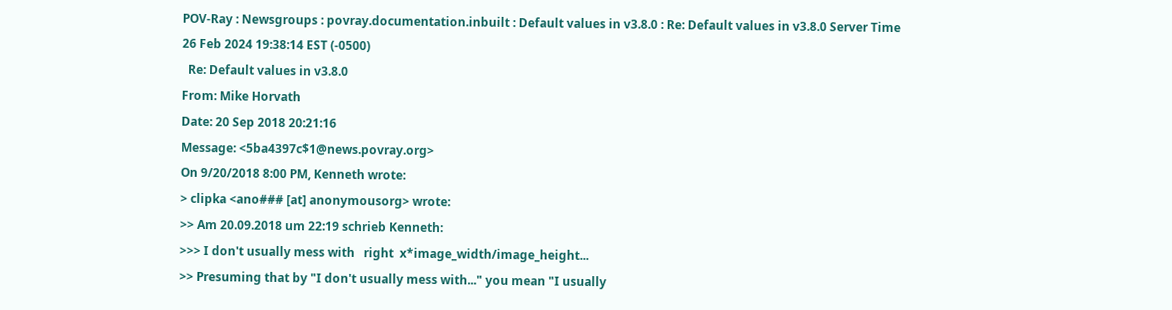POV-Ray : Newsgroups : povray.documentation.inbuilt : Default values in v3.8.0 : Re: Default values in v3.8.0 Server Time
26 Feb 2024 19:38:14 EST (-0500)
  Re: Default values in v3.8.0
From: Mike Horvath
Date: 20 Sep 2018 20:21:16
Message: <5ba4397c$1@news.povray.org>
On 9/20/2018 8:00 PM, Kenneth wrote:
> clipka <ano### [at] anonymousorg> wrote:
>> Am 20.09.2018 um 22:19 schrieb Kenneth:
>>> I don't usually mess with   right  x*image_width/image_height...
>> Presuming that by "I don't usually mess with..." you mean "I usually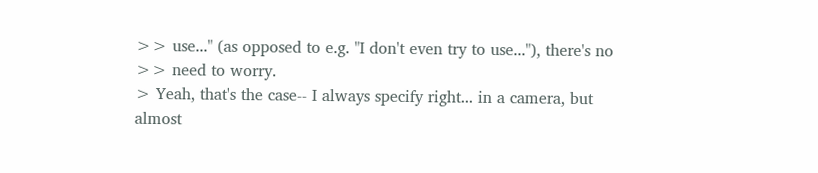>> use..." (as opposed to e.g. "I don't even try to use..."), there's no
>> need to worry.
> Yeah, that's the case-- I always specify right... in a camera, but almost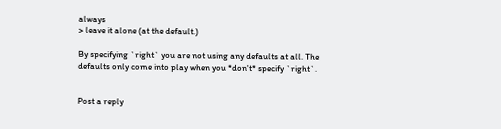always
> leave it alone (at the default.)

By specifying `right` you are not using any defaults at all. The
defaults only come into play when you *don't* specify `right`.


Post a reply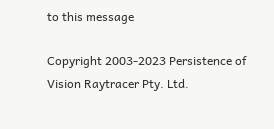to this message

Copyright 2003-2023 Persistence of Vision Raytracer Pty. Ltd.